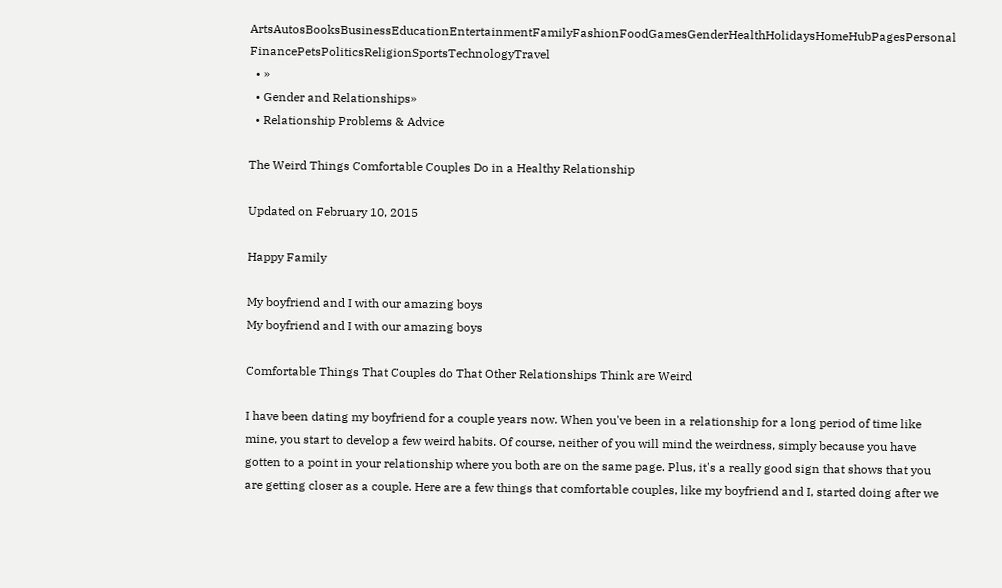ArtsAutosBooksBusinessEducationEntertainmentFamilyFashionFoodGamesGenderHealthHolidaysHomeHubPagesPersonal FinancePetsPoliticsReligionSportsTechnologyTravel
  • »
  • Gender and Relationships»
  • Relationship Problems & Advice

The Weird Things Comfortable Couples Do in a Healthy Relationship

Updated on February 10, 2015

Happy Family

My boyfriend and I with our amazing boys
My boyfriend and I with our amazing boys

Comfortable Things That Couples do That Other Relationships Think are Weird

I have been dating my boyfriend for a couple years now. When you've been in a relationship for a long period of time like mine, you start to develop a few weird habits. Of course, neither of you will mind the weirdness, simply because you have gotten to a point in your relationship where you both are on the same page. Plus, it's a really good sign that shows that you are getting closer as a couple. Here are a few things that comfortable couples, like my boyfriend and I, started doing after we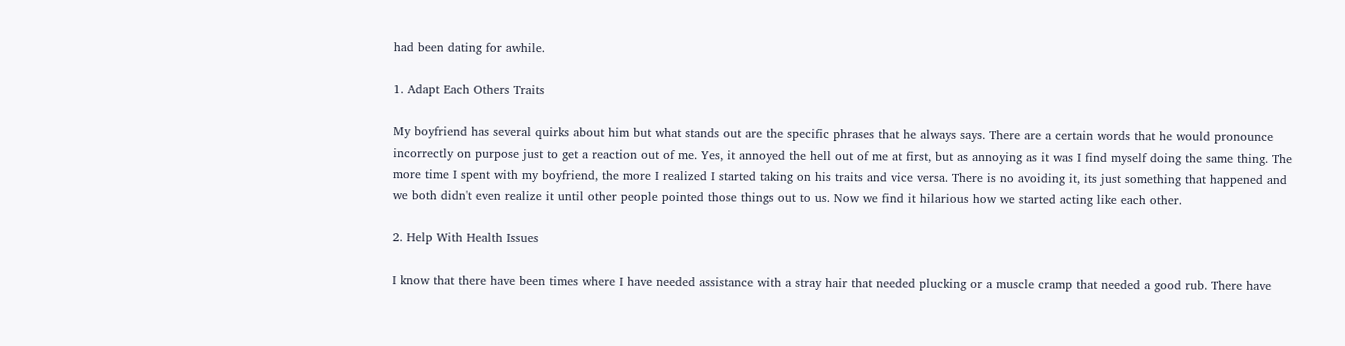had been dating for awhile.

1. Adapt Each Others Traits

My boyfriend has several quirks about him but what stands out are the specific phrases that he always says. There are a certain words that he would pronounce incorrectly on purpose just to get a reaction out of me. Yes, it annoyed the hell out of me at first, but as annoying as it was I find myself doing the same thing. The more time I spent with my boyfriend, the more I realized I started taking on his traits and vice versa. There is no avoiding it, its just something that happened and we both didn't even realize it until other people pointed those things out to us. Now we find it hilarious how we started acting like each other.

2. Help With Health Issues

I know that there have been times where I have needed assistance with a stray hair that needed plucking or a muscle cramp that needed a good rub. There have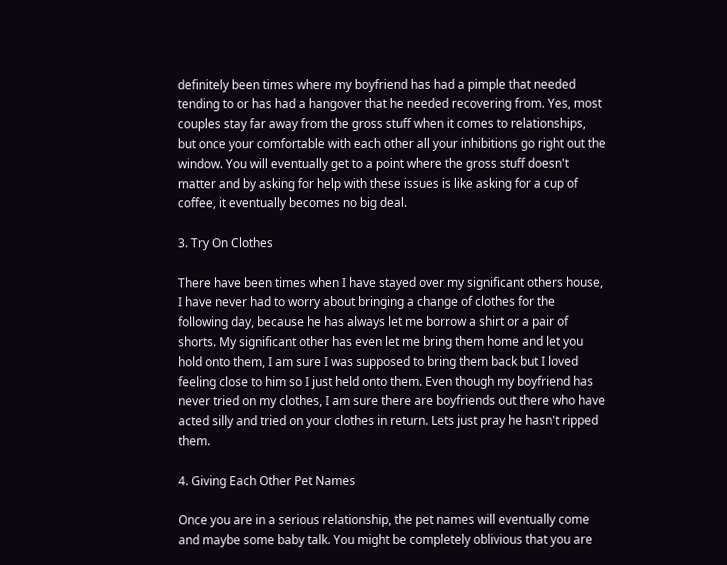definitely been times where my boyfriend has had a pimple that needed tending to or has had a hangover that he needed recovering from. Yes, most couples stay far away from the gross stuff when it comes to relationships, but once your comfortable with each other all your inhibitions go right out the window. You will eventually get to a point where the gross stuff doesn't matter and by asking for help with these issues is like asking for a cup of coffee, it eventually becomes no big deal.

3. Try On Clothes

There have been times when I have stayed over my significant others house, I have never had to worry about bringing a change of clothes for the following day, because he has always let me borrow a shirt or a pair of shorts. My significant other has even let me bring them home and let you hold onto them, I am sure I was supposed to bring them back but I loved feeling close to him so I just held onto them. Even though my boyfriend has never tried on my clothes, I am sure there are boyfriends out there who have acted silly and tried on your clothes in return. Lets just pray he hasn't ripped them.

4. Giving Each Other Pet Names

Once you are in a serious relationship, the pet names will eventually come and maybe some baby talk. You might be completely oblivious that you are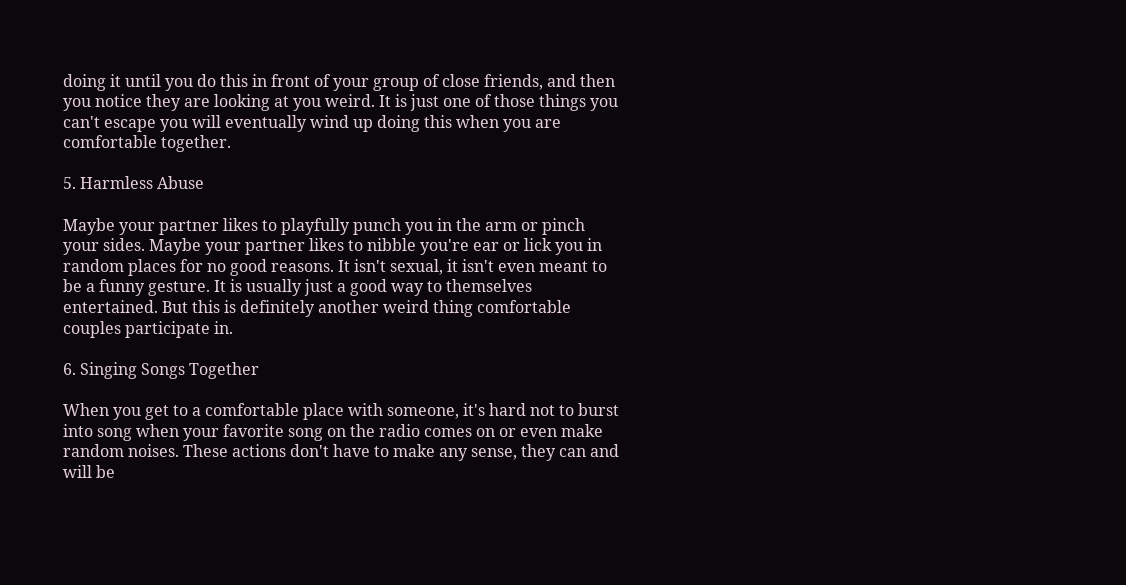doing it until you do this in front of your group of close friends, and then you notice they are looking at you weird. It is just one of those things you can't escape you will eventually wind up doing this when you are comfortable together.

5. Harmless Abuse

Maybe your partner likes to playfully punch you in the arm or pinch your sides. Maybe your partner likes to nibble you're ear or lick you in random places for no good reasons. It isn't sexual, it isn't even meant to be a funny gesture. It is usually just a good way to themselves entertained. But this is definitely another weird thing comfortable couples participate in.

6. Singing Songs Together

When you get to a comfortable place with someone, it's hard not to burst into song when your favorite song on the radio comes on or even make random noises. These actions don't have to make any sense, they can and will be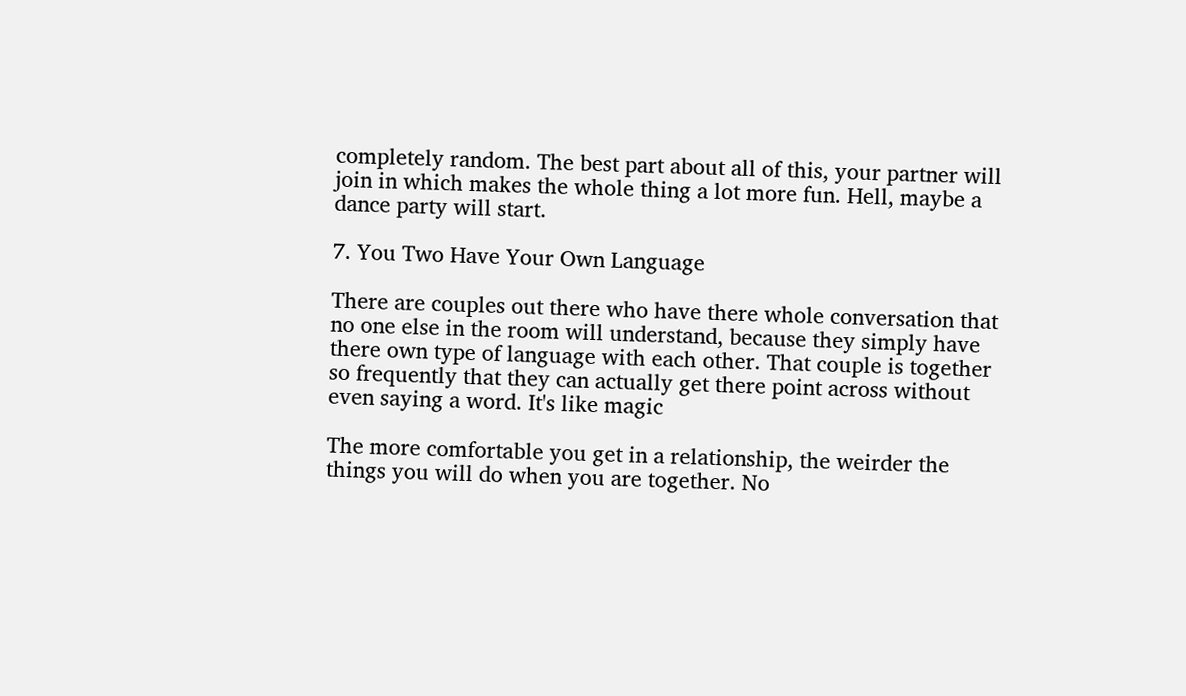completely random. The best part about all of this, your partner will join in which makes the whole thing a lot more fun. Hell, maybe a dance party will start.

7. You Two Have Your Own Language

There are couples out there who have there whole conversation that no one else in the room will understand, because they simply have there own type of language with each other. That couple is together so frequently that they can actually get there point across without even saying a word. It's like magic

The more comfortable you get in a relationship, the weirder the things you will do when you are together. No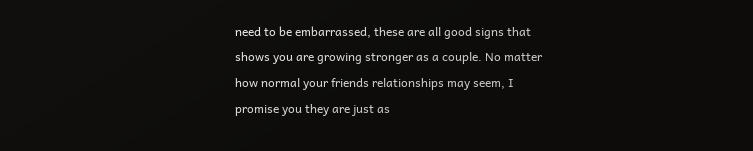need to be embarrassed, these are all good signs that shows you are growing stronger as a couple. No matter how normal your friends relationships may seem, I promise you they are just as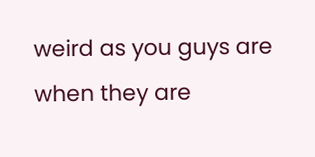weird as you guys are when they are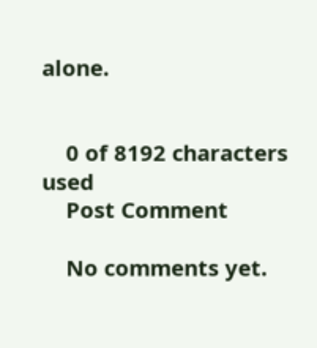alone.


    0 of 8192 characters used
    Post Comment

    No comments yet.